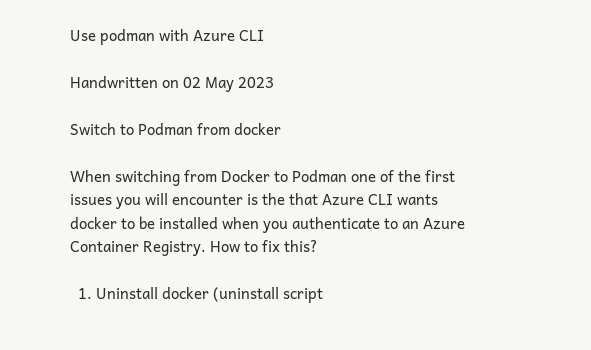Use podman with Azure CLI

Handwritten on 02 May 2023

Switch to Podman from docker

When switching from Docker to Podman one of the first issues you will encounter is the that Azure CLI wants docker to be installed when you authenticate to an Azure Container Registry. How to fix this?

  1. Uninstall docker (uninstall script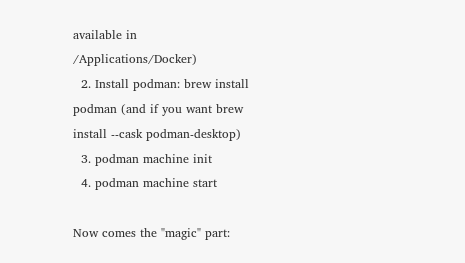available in /Applications/Docker)
  2. Install podman: brew install podman (and if you want brew install --cask podman-desktop)
  3. podman machine init
  4. podman machine start

Now comes the "magic" part: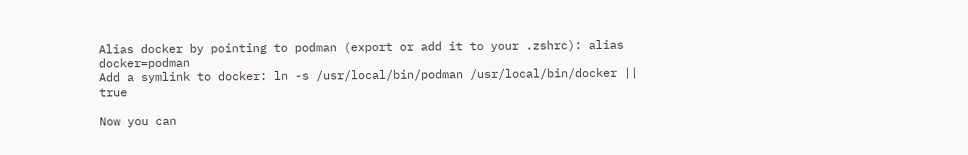Alias docker by pointing to podman (export or add it to your .zshrc): alias docker=podman
Add a symlink to docker: ln -s /usr/local/bin/podman /usr/local/bin/docker || true

Now you can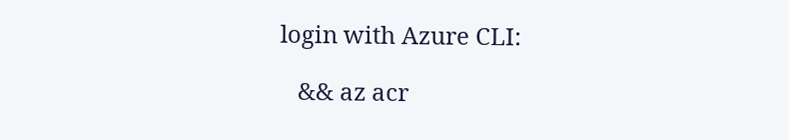login with Azure CLI:

   && az acr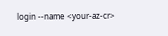login --name <your-az-cr>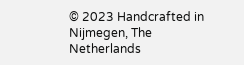© 2023 Handcrafted in Nijmegen, The Netherlands